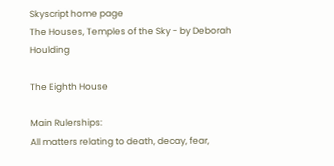Skyscript home page
The Houses, Temples of the Sky - by Deborah Houlding

The Eighth House

Main Rulerships:
All matters relating to death, decay, fear,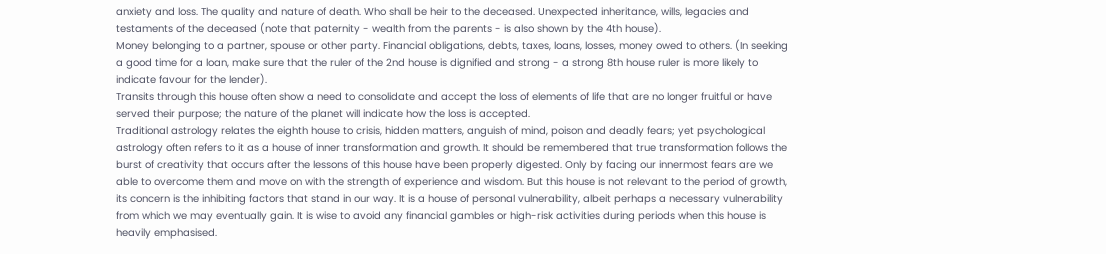anxiety and loss. The quality and nature of death. Who shall be heir to the deceased. Unexpected inheritance, wills, legacies and testaments of the deceased (note that paternity - wealth from the parents - is also shown by the 4th house).
Money belonging to a partner, spouse or other party. Financial obligations, debts, taxes, loans, losses, money owed to others. (In seeking a good time for a loan, make sure that the ruler of the 2nd house is dignified and strong - a strong 8th house ruler is more likely to indicate favour for the lender).
Transits through this house often show a need to consolidate and accept the loss of elements of life that are no longer fruitful or have served their purpose; the nature of the planet will indicate how the loss is accepted.
Traditional astrology relates the eighth house to crisis, hidden matters, anguish of mind, poison and deadly fears; yet psychological astrology often refers to it as a house of inner transformation and growth. It should be remembered that true transformation follows the burst of creativity that occurs after the lessons of this house have been properly digested. Only by facing our innermost fears are we able to overcome them and move on with the strength of experience and wisdom. But this house is not relevant to the period of growth, its concern is the inhibiting factors that stand in our way. It is a house of personal vulnerability, albeit perhaps a necessary vulnerability from which we may eventually gain. It is wise to avoid any financial gambles or high-risk activities during periods when this house is heavily emphasised.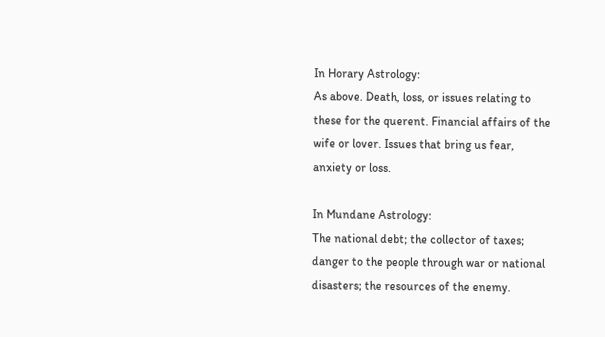In Horary Astrology:
As above. Death, loss, or issues relating to these for the querent. Financial affairs of the wife or lover. Issues that bring us fear, anxiety or loss.

In Mundane Astrology:
The national debt; the collector of taxes; danger to the people through war or national disasters; the resources of the enemy.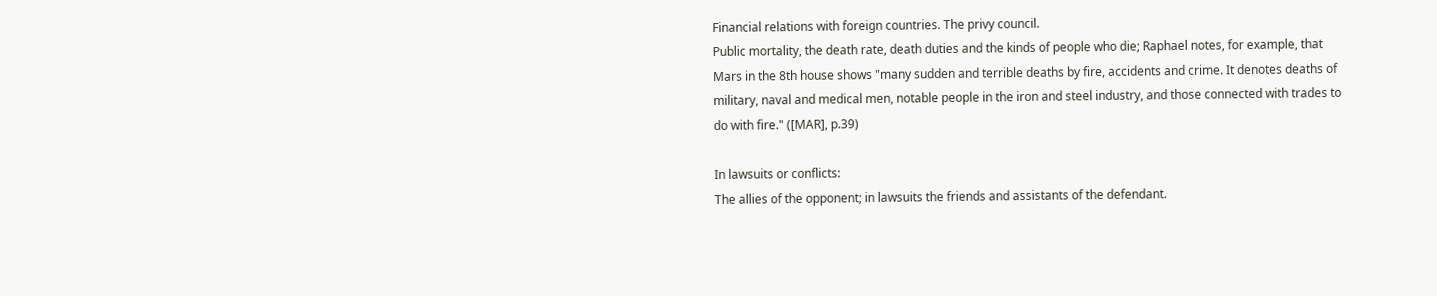Financial relations with foreign countries. The privy council.
Public mortality, the death rate, death duties and the kinds of people who die; Raphael notes, for example, that Mars in the 8th house shows "many sudden and terrible deaths by fire, accidents and crime. It denotes deaths of military, naval and medical men, notable people in the iron and steel industry, and those connected with trades to do with fire." ([MAR], p.39)

In lawsuits or conflicts:
The allies of the opponent; in lawsuits the friends and assistants of the defendant.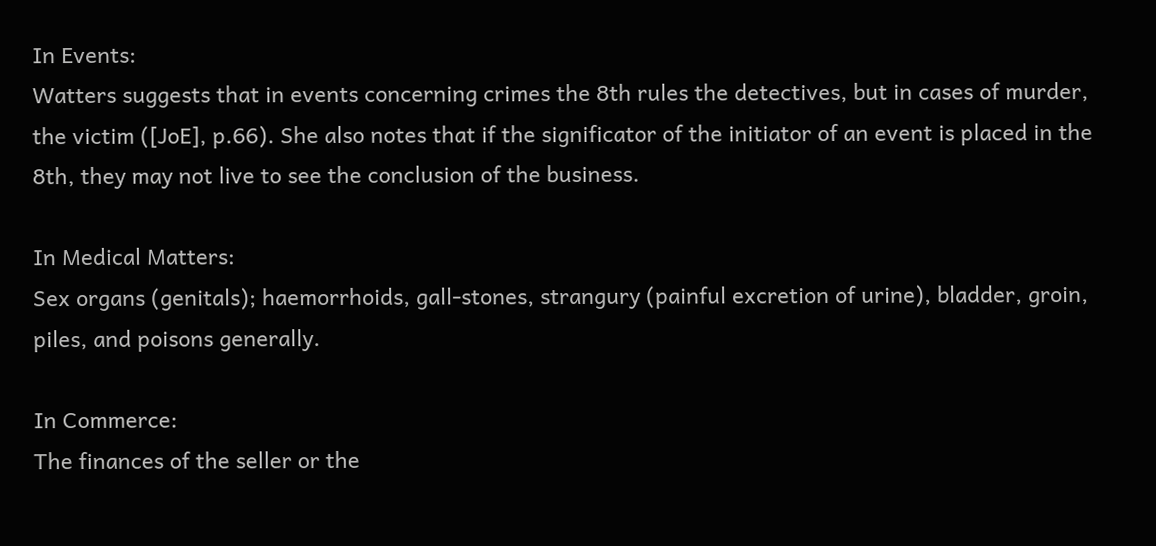In Events:
Watters suggests that in events concerning crimes the 8th rules the detectives, but in cases of murder, the victim ([JoE], p.66). She also notes that if the significator of the initiator of an event is placed in the 8th, they may not live to see the conclusion of the business.

In Medical Matters:
Sex organs (genitals); haemorrhoids, gall-stones, strangury (painful excretion of urine), bladder, groin, piles, and poisons generally.

In Commerce:
The finances of the seller or the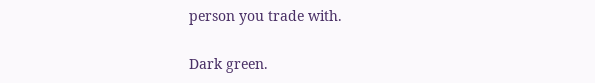person you trade with.

Dark green.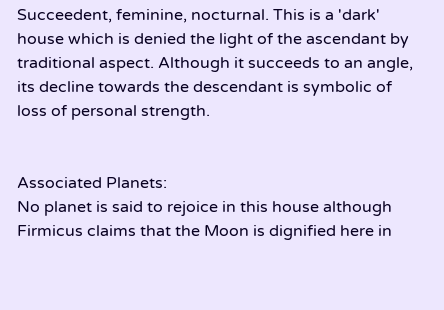Succeedent, feminine, nocturnal. This is a 'dark' house which is denied the light of the ascendant by traditional aspect. Although it succeeds to an angle, its decline towards the descendant is symbolic of loss of personal strength.


Associated Planets:
No planet is said to rejoice in this house although Firmicus claims that the Moon is dignified here in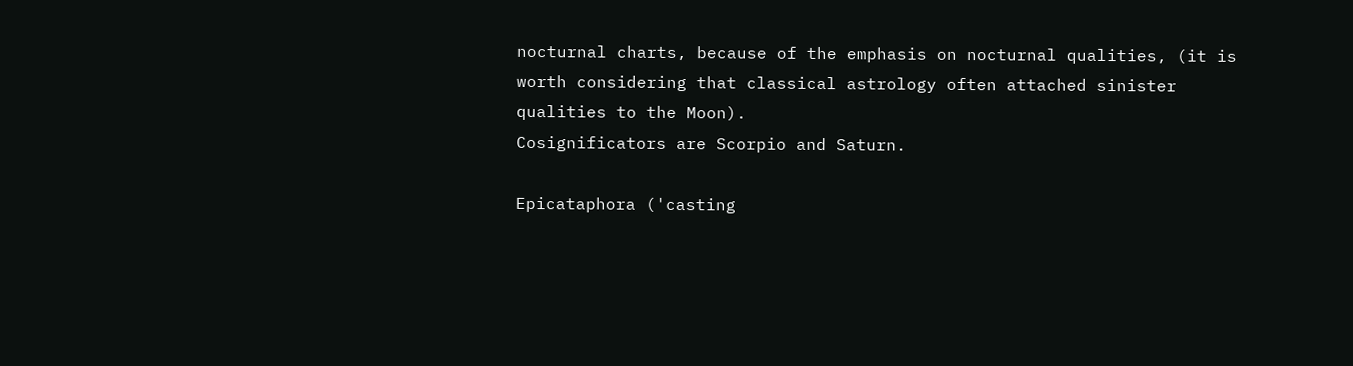nocturnal charts, because of the emphasis on nocturnal qualities, (it is worth considering that classical astrology often attached sinister qualities to the Moon).
Cosignificators are Scorpio and Saturn.

Epicataphora ('casting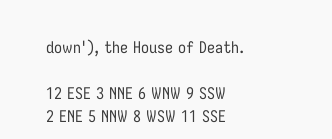down'), the House of Death.

12 ESE 3 NNE 6 WNW 9 SSW
2 ENE 5 NNW 8 WSW 11 SSE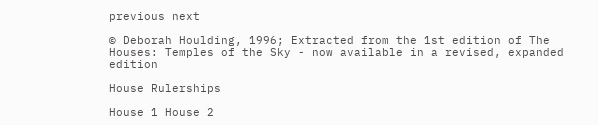previous next

© Deborah Houlding, 1996; Extracted from the 1st edition of The Houses: Temples of the Sky - now available in a revised, expanded edition

House Rulerships

House 1 House 2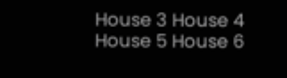House 3 House 4
House 5 House 6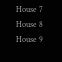House 7 House 8
House 9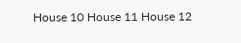House 10 House 11 House 12